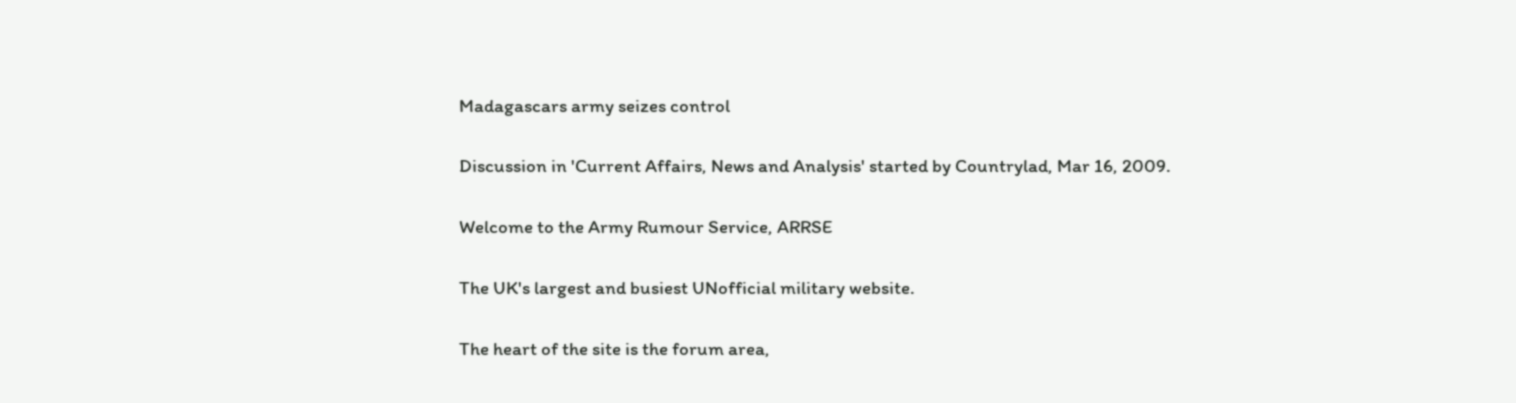Madagascars army seizes control

Discussion in 'Current Affairs, News and Analysis' started by Countrylad, Mar 16, 2009.

Welcome to the Army Rumour Service, ARRSE

The UK's largest and busiest UNofficial military website.

The heart of the site is the forum area,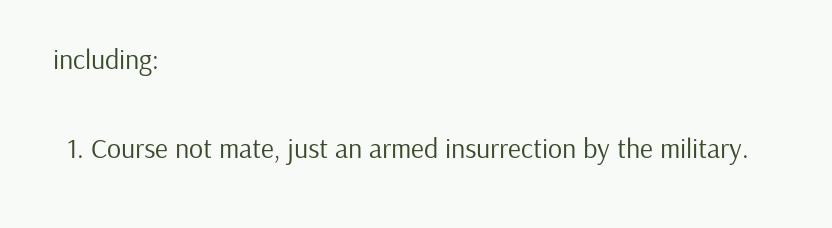including:

  1. Course not mate, just an armed insurrection by the military.